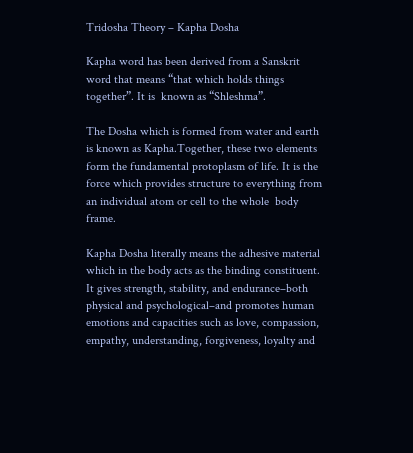Tridosha Theory – Kapha Dosha

Kapha word has been derived from a Sanskrit word that means “that which holds things together”. It is  known as “Shleshma”.

The Dosha which is formed from water and earth is known as Kapha.Together, these two elements form the fundamental protoplasm of life. It is the force which provides structure to everything from an individual atom or cell to the whole  body frame.

Kapha Dosha literally means the adhesive material which in the body acts as the binding constituent. It gives strength, stability, and endurance–both physical and psychological–and promotes human emotions and capacities such as love, compassion, empathy, understanding, forgiveness, loyalty and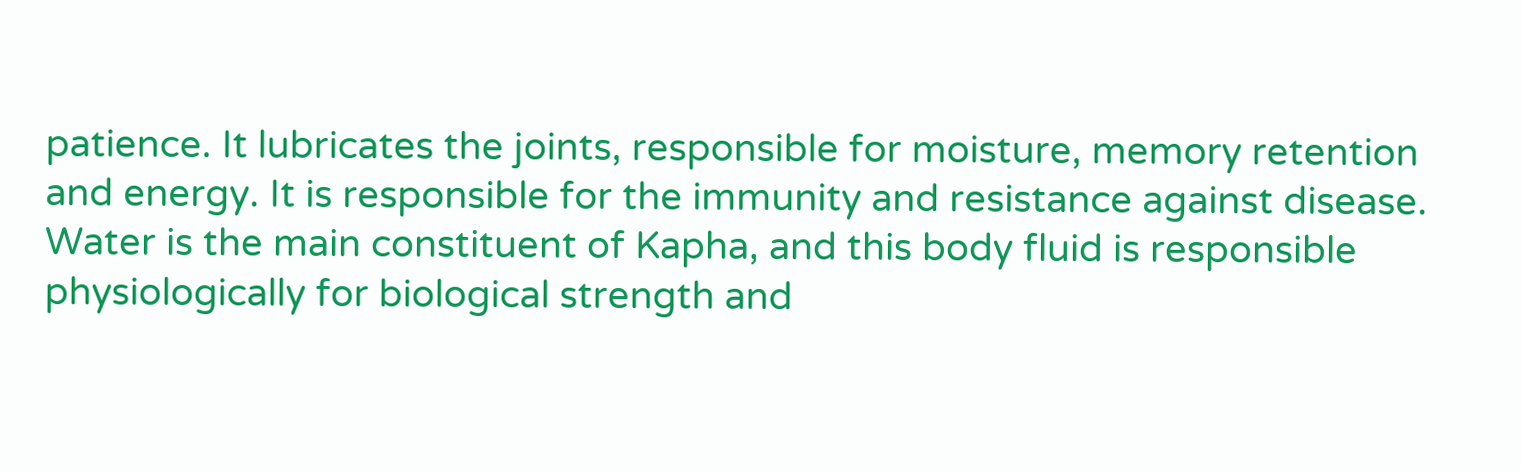patience. It lubricates the joints, responsible for moisture, memory retention and energy. It is responsible for the immunity and resistance against disease. Water is the main constituent of Kapha, and this body fluid is responsible physiologically for biological strength and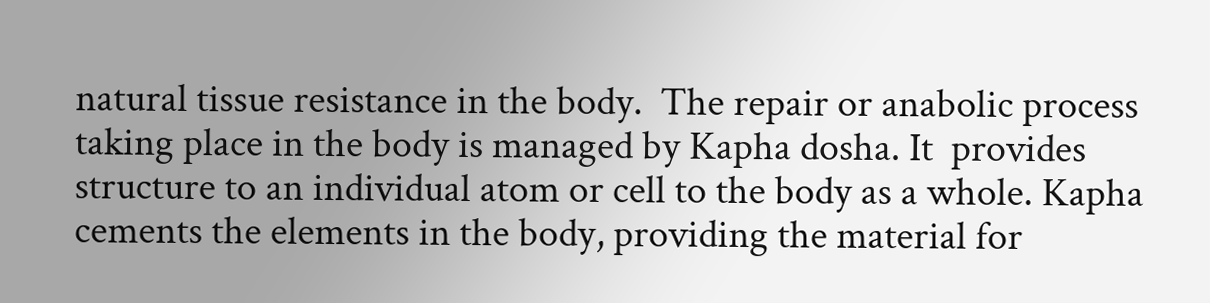natural tissue resistance in the body.  The repair or anabolic process taking place in the body is managed by Kapha dosha. It  provides structure to an individual atom or cell to the body as a whole. Kapha cements the elements in the body, providing the material for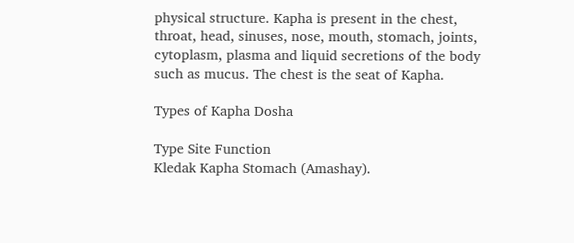physical structure. Kapha is present in the chest, throat, head, sinuses, nose, mouth, stomach, joints, cytoplasm, plasma and liquid secretions of the body such as mucus. The chest is the seat of Kapha.

Types of Kapha Dosha

Type Site Function
Kledak Kapha Stomach (Amashay).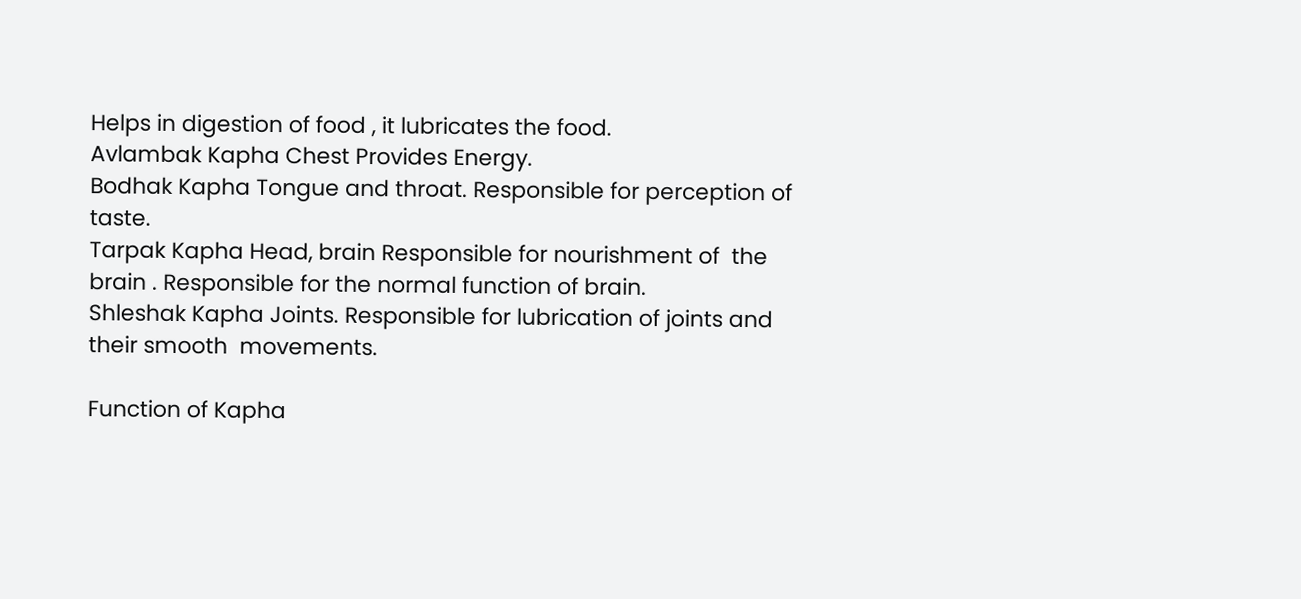Helps in digestion of food , it lubricates the food.
Avlambak Kapha Chest Provides Energy.
Bodhak Kapha Tongue and throat. Responsible for perception of taste.
Tarpak Kapha Head, brain Responsible for nourishment of  the brain . Responsible for the normal function of brain.
Shleshak Kapha Joints. Responsible for lubrication of joints and their smooth  movements.

Function of Kapha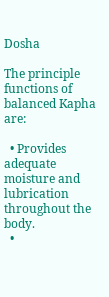Dosha

The principle functions of balanced Kapha are:

  • Provides adequate moisture and lubrication throughout the body.
  •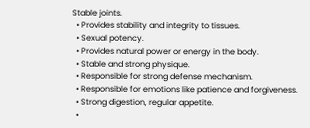Stable joints.
  • Provides stability and integrity to tissues.
  • Sexual potency.
  • Provides natural power or energy in the body.
  • Stable and strong physique.
  • Responsible for strong defense mechanism.
  • Responsible for emotions like patience and forgiveness.
  • Strong digestion, regular appetite.
  •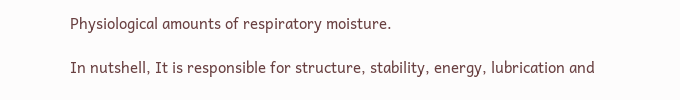Physiological amounts of respiratory moisture.

In nutshell, It is responsible for structure, stability, energy, lubrication and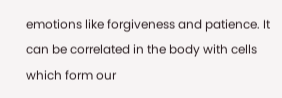emotions like forgiveness and patience. It can be correlated in the body with cells which form our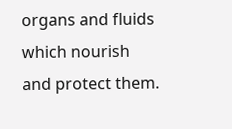organs and fluids which nourish and protect them.